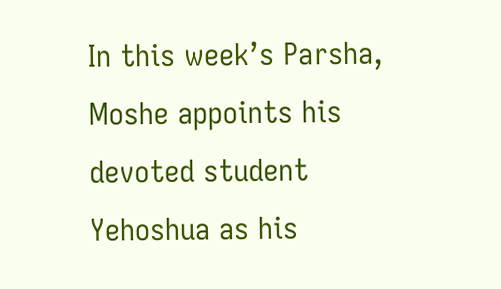In this week’s Parsha, Moshe appoints his devoted student Yehoshua as his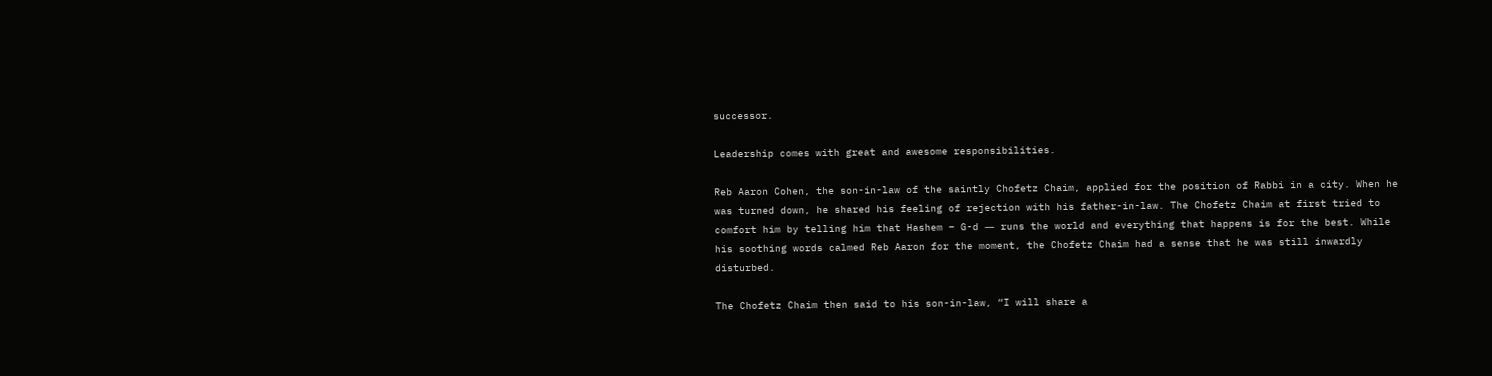successor.

Leadership comes with great and awesome responsibilities.

Reb Aaron Cohen, the son-in-law of the saintly Chofetz Chaim, applied for the position of Rabbi in a city. When he was turned down, he shared his feeling of rejection with his father-in-law. The Chofetz Chaim at first tried to comfort him by telling him that Hashem – G-d ― runs the world and everything that happens is for the best. While his soothing words calmed Reb Aaron for the moment, the Chofetz Chaim had a sense that he was still inwardly disturbed.

The Chofetz Chaim then said to his son-in-law, “I will share a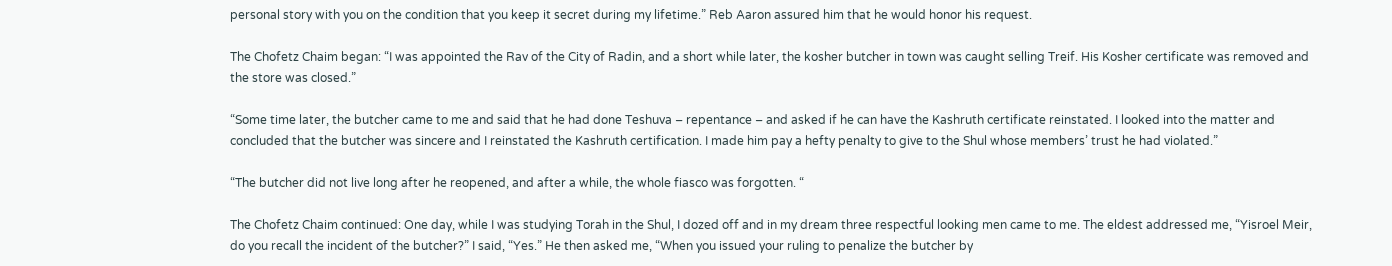personal story with you on the condition that you keep it secret during my lifetime.” Reb Aaron assured him that he would honor his request.

The Chofetz Chaim began: “I was appointed the Rav of the City of Radin, and a short while later, the kosher butcher in town was caught selling Treif. His Kosher certificate was removed and the store was closed.”

“Some time later, the butcher came to me and said that he had done Teshuva – repentance – and asked if he can have the Kashruth certificate reinstated. I looked into the matter and concluded that the butcher was sincere and I reinstated the Kashruth certification. I made him pay a hefty penalty to give to the Shul whose members’ trust he had violated.”

“The butcher did not live long after he reopened, and after a while, the whole fiasco was forgotten. “

The Chofetz Chaim continued: One day, while I was studying Torah in the Shul, I dozed off and in my dream three respectful looking men came to me. The eldest addressed me, “Yisroel Meir, do you recall the incident of the butcher?” I said, “Yes.” He then asked me, “When you issued your ruling to penalize the butcher by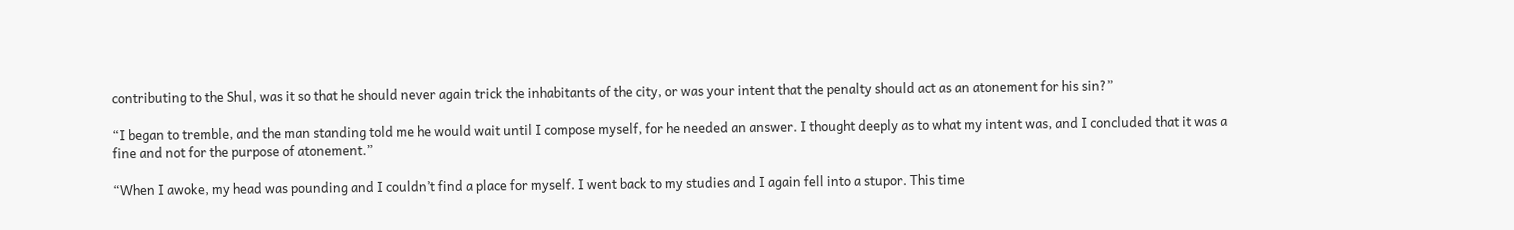contributing to the Shul, was it so that he should never again trick the inhabitants of the city, or was your intent that the penalty should act as an atonement for his sin?”

“I began to tremble, and the man standing told me he would wait until I compose myself, for he needed an answer. I thought deeply as to what my intent was, and I concluded that it was a fine and not for the purpose of atonement.”

“When I awoke, my head was pounding and I couldn’t find a place for myself. I went back to my studies and I again fell into a stupor. This time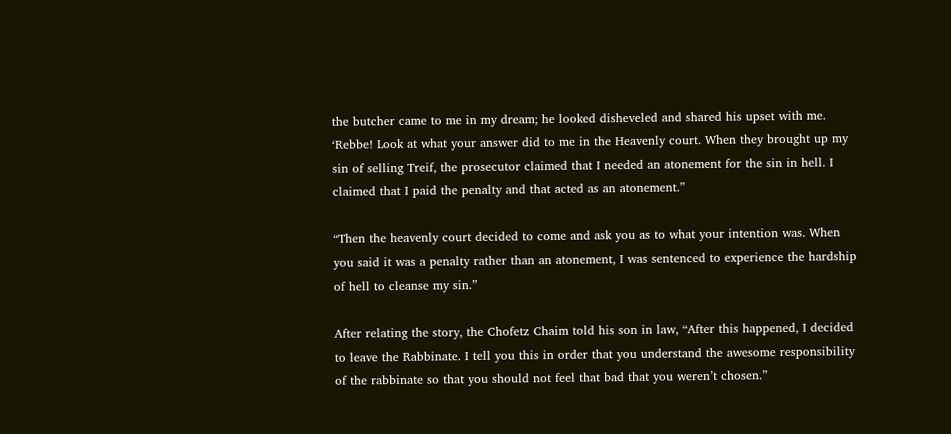the butcher came to me in my dream; he looked disheveled and shared his upset with me. ‘Rebbe! Look at what your answer did to me in the Heavenly court. When they brought up my sin of selling Treif, the prosecutor claimed that I needed an atonement for the sin in hell. I claimed that I paid the penalty and that acted as an atonement.”

“Then the heavenly court decided to come and ask you as to what your intention was. When you said it was a penalty rather than an atonement, I was sentenced to experience the hardship of hell to cleanse my sin.”

After relating the story, the Chofetz Chaim told his son in law, “After this happened, I decided to leave the Rabbinate. I tell you this in order that you understand the awesome responsibility of the rabbinate so that you should not feel that bad that you weren’t chosen.”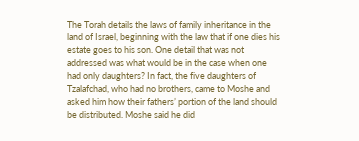The Torah details the laws of family inheritance in the land of Israel, beginning with the law that if one dies his estate goes to his son. One detail that was not addressed was what would be in the case when one had only daughters? In fact, the five daughters of Tzalafchad, who had no brothers, came to Moshe and asked him how their fathers’ portion of the land should be distributed. Moshe said he did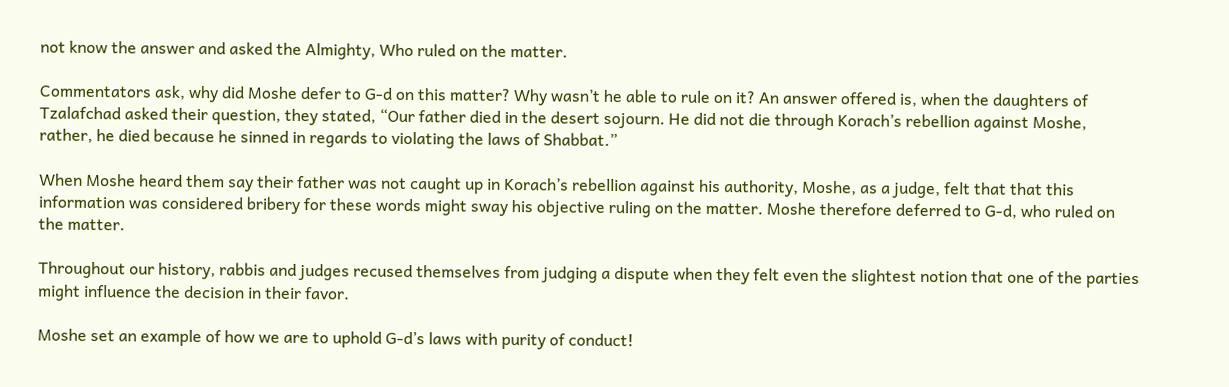not know the answer and asked the Almighty, Who ruled on the matter.

Commentators ask, why did Moshe defer to G-d on this matter? Why wasn’t he able to rule on it? An answer offered is, when the daughters of Tzalafchad asked their question, they stated, “Our father died in the desert sojourn. He did not die through Korach’s rebellion against Moshe, rather, he died because he sinned in regards to violating the laws of Shabbat.”

When Moshe heard them say their father was not caught up in Korach’s rebellion against his authority, Moshe, as a judge, felt that that this information was considered bribery for these words might sway his objective ruling on the matter. Moshe therefore deferred to G-d, who ruled on the matter.

Throughout our history, rabbis and judges recused themselves from judging a dispute when they felt even the slightest notion that one of the parties might influence the decision in their favor.

Moshe set an example of how we are to uphold G-d’s laws with purity of conduct!